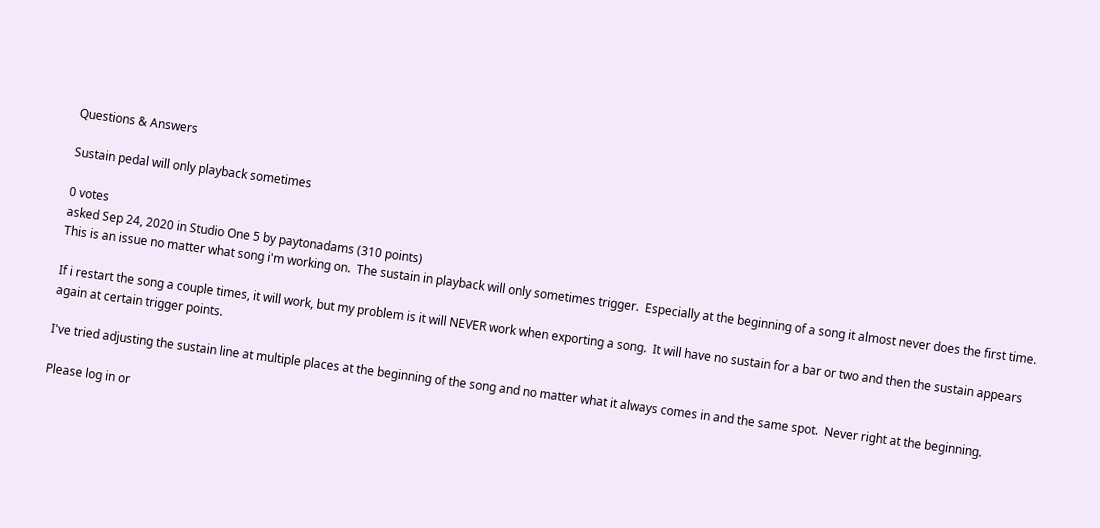Questions & Answers

Sustain pedal will only playback sometimes

0 votes
asked Sep 24, 2020 in Studio One 5 by paytonadams (310 points)
This is an issue no matter what song i'm working on.  The sustain in playback will only sometimes trigger.  Especially at the beginning of a song it almost never does the first time.

If i restart the song a couple times, it will work, but my problem is it will NEVER work when exporting a song.  It will have no sustain for a bar or two and then the sustain appears again at certain trigger points.

I've tried adjusting the sustain line at multiple places at the beginning of the song and no matter what it always comes in and the same spot.  Never right at the beginning.

Please log in or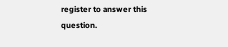register to answer this question.